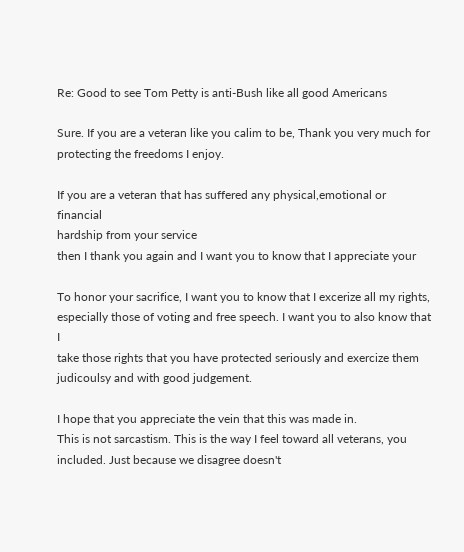Re: Good to see Tom Petty is anti-Bush like all good Americans

Sure. If you are a veteran like you calim to be, Thank you very much for
protecting the freedoms I enjoy.

If you are a veteran that has suffered any physical,emotional or financial
hardship from your service
then I thank you again and I want you to know that I appreciate your

To honor your sacrifice, I want you to know that I excerize all my rights,
especially those of voting and free speech. I want you to also know that I
take those rights that you have protected seriously and exercize them
judicoulsy and with good judgement.

I hope that you appreciate the vein that this was made in.
This is not sarcastism. This is the way I feel toward all veterans, you
included. Just because we disagree doesn't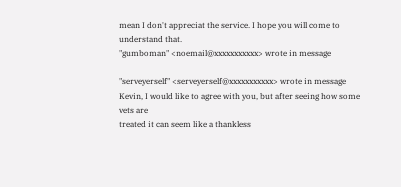mean I don't appreciat the service. I hope you will come to understand that.
"gumboman" <noemail@xxxxxxxxxxx> wrote in message

"serveyerself" <serveyerself@xxxxxxxxxxx> wrote in message
Kevin, I would like to agree with you, but after seeing how some vets are
treated it can seem like a thankless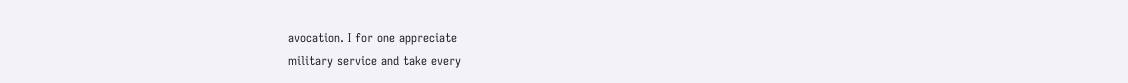avocation. I for one appreciate
military service and take every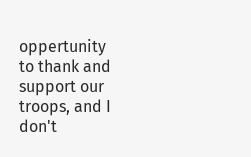oppertunity to thank and support our
troops, and I don't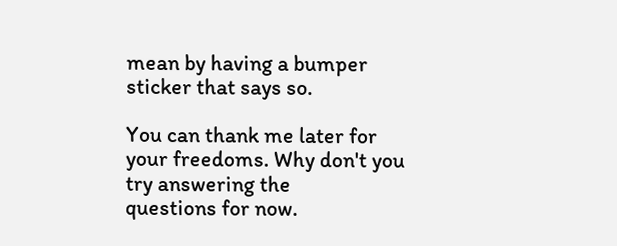mean by having a bumper sticker that says so.

You can thank me later for your freedoms. Why don't you try answering the
questions for now.